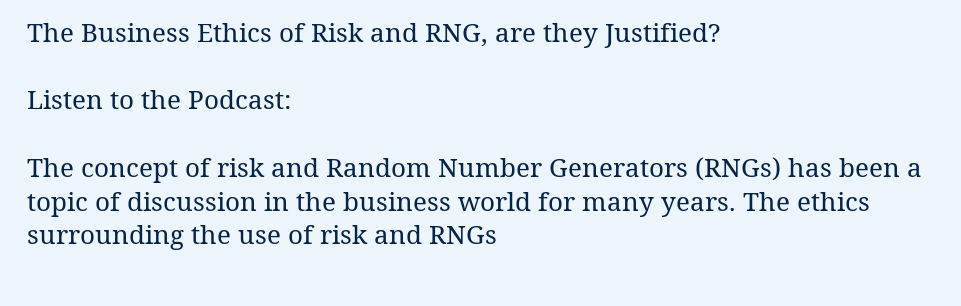The Business Ethics of Risk and RNG, are they Justified?

Listen to the Podcast:

The concept of risk and Random Number Generators (RNGs) has been a topic of discussion in the business world for many years. The ethics surrounding the use of risk and RNGs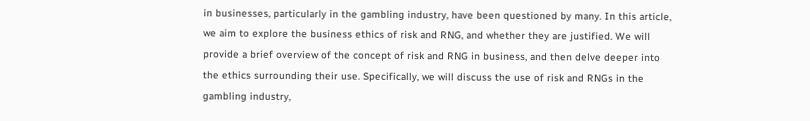in businesses, particularly in the gambling industry, have been questioned by many. In this article, we aim to explore the business ethics of risk and RNG, and whether they are justified. We will provide a brief overview of the concept of risk and RNG in business, and then delve deeper into the ethics surrounding their use. Specifically, we will discuss the use of risk and RNGs in the gambling industry,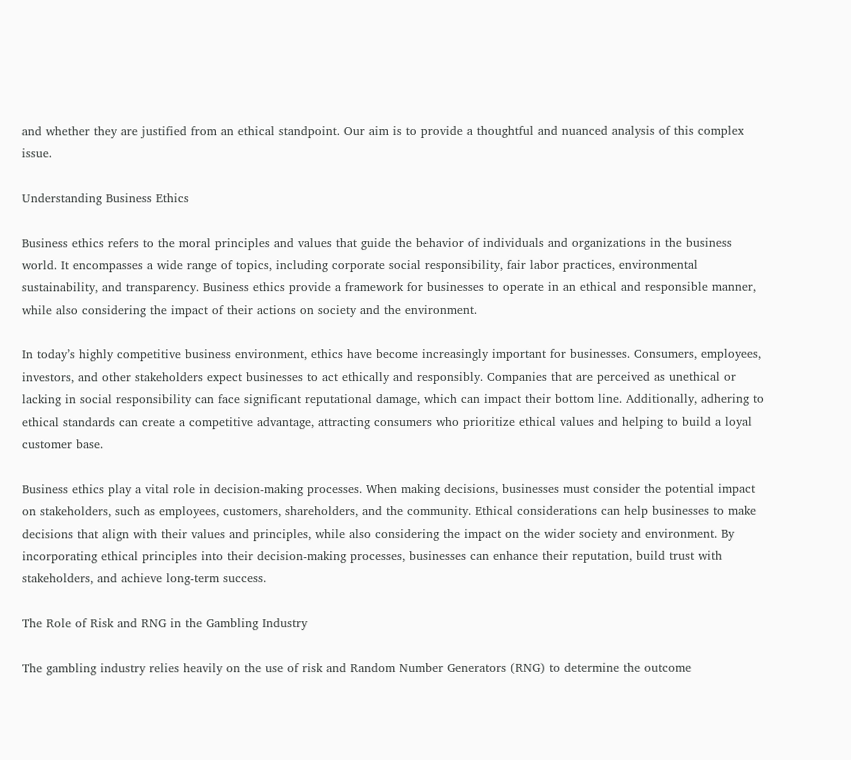and whether they are justified from an ethical standpoint. Our aim is to provide a thoughtful and nuanced analysis of this complex issue.

Understanding Business Ethics

Business ethics refers to the moral principles and values that guide the behavior of individuals and organizations in the business world. It encompasses a wide range of topics, including corporate social responsibility, fair labor practices, environmental sustainability, and transparency. Business ethics provide a framework for businesses to operate in an ethical and responsible manner, while also considering the impact of their actions on society and the environment.

In today’s highly competitive business environment, ethics have become increasingly important for businesses. Consumers, employees, investors, and other stakeholders expect businesses to act ethically and responsibly. Companies that are perceived as unethical or lacking in social responsibility can face significant reputational damage, which can impact their bottom line. Additionally, adhering to ethical standards can create a competitive advantage, attracting consumers who prioritize ethical values and helping to build a loyal customer base.

Business ethics play a vital role in decision-making processes. When making decisions, businesses must consider the potential impact on stakeholders, such as employees, customers, shareholders, and the community. Ethical considerations can help businesses to make decisions that align with their values and principles, while also considering the impact on the wider society and environment. By incorporating ethical principles into their decision-making processes, businesses can enhance their reputation, build trust with stakeholders, and achieve long-term success.

The Role of Risk and RNG in the Gambling Industry

The gambling industry relies heavily on the use of risk and Random Number Generators (RNG) to determine the outcome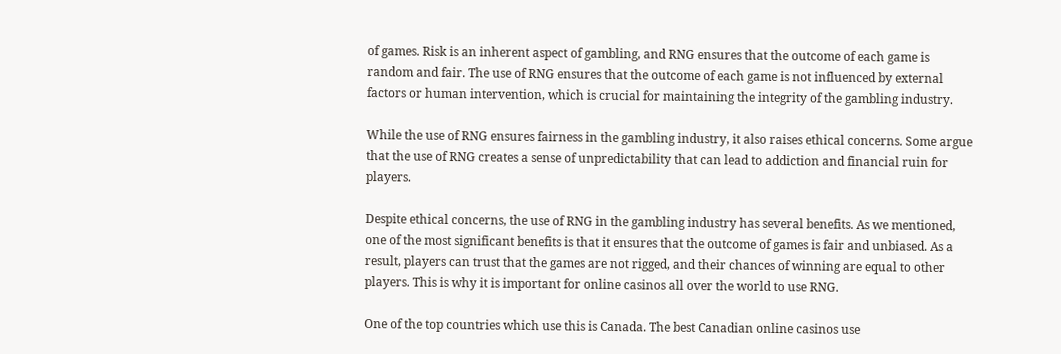of games. Risk is an inherent aspect of gambling, and RNG ensures that the outcome of each game is random and fair. The use of RNG ensures that the outcome of each game is not influenced by external factors or human intervention, which is crucial for maintaining the integrity of the gambling industry.

While the use of RNG ensures fairness in the gambling industry, it also raises ethical concerns. Some argue that the use of RNG creates a sense of unpredictability that can lead to addiction and financial ruin for players.

Despite ethical concerns, the use of RNG in the gambling industry has several benefits. As we mentioned, one of the most significant benefits is that it ensures that the outcome of games is fair and unbiased. As a result, players can trust that the games are not rigged, and their chances of winning are equal to other players. This is why it is important for online casinos all over the world to use RNG.

One of the top countries which use this is Canada. The best Canadian online casinos use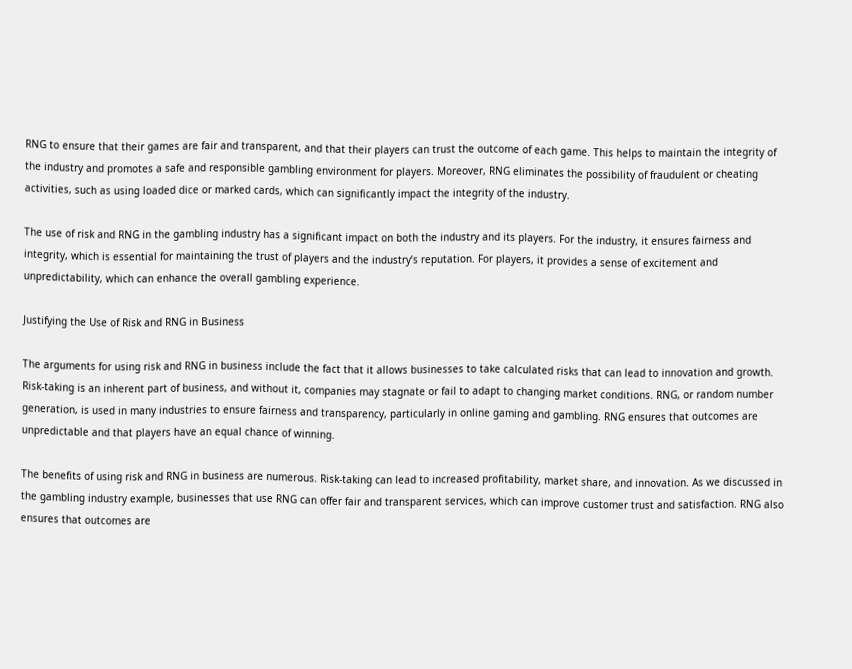RNG to ensure that their games are fair and transparent, and that their players can trust the outcome of each game. This helps to maintain the integrity of the industry and promotes a safe and responsible gambling environment for players. Moreover, RNG eliminates the possibility of fraudulent or cheating activities, such as using loaded dice or marked cards, which can significantly impact the integrity of the industry.

The use of risk and RNG in the gambling industry has a significant impact on both the industry and its players. For the industry, it ensures fairness and integrity, which is essential for maintaining the trust of players and the industry’s reputation. For players, it provides a sense of excitement and unpredictability, which can enhance the overall gambling experience.

Justifying the Use of Risk and RNG in Business

The arguments for using risk and RNG in business include the fact that it allows businesses to take calculated risks that can lead to innovation and growth. Risk-taking is an inherent part of business, and without it, companies may stagnate or fail to adapt to changing market conditions. RNG, or random number generation, is used in many industries to ensure fairness and transparency, particularly in online gaming and gambling. RNG ensures that outcomes are unpredictable and that players have an equal chance of winning.

The benefits of using risk and RNG in business are numerous. Risk-taking can lead to increased profitability, market share, and innovation. As we discussed in the gambling industry example, businesses that use RNG can offer fair and transparent services, which can improve customer trust and satisfaction. RNG also ensures that outcomes are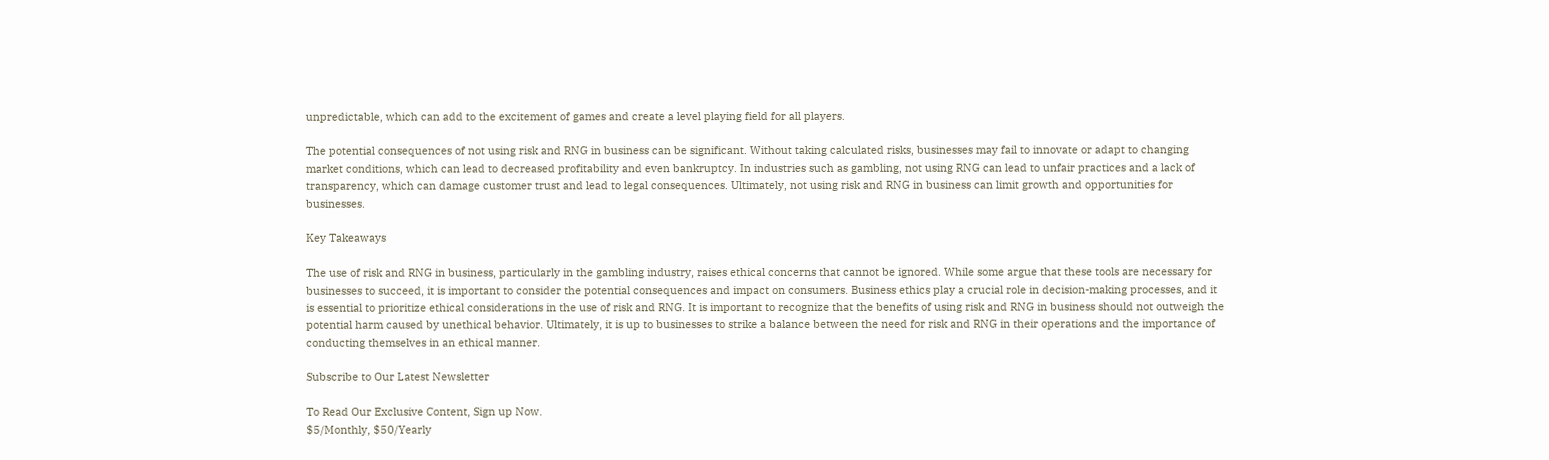unpredictable, which can add to the excitement of games and create a level playing field for all players.

The potential consequences of not using risk and RNG in business can be significant. Without taking calculated risks, businesses may fail to innovate or adapt to changing market conditions, which can lead to decreased profitability and even bankruptcy. In industries such as gambling, not using RNG can lead to unfair practices and a lack of transparency, which can damage customer trust and lead to legal consequences. Ultimately, not using risk and RNG in business can limit growth and opportunities for businesses.

Key Takeaways

The use of risk and RNG in business, particularly in the gambling industry, raises ethical concerns that cannot be ignored. While some argue that these tools are necessary for businesses to succeed, it is important to consider the potential consequences and impact on consumers. Business ethics play a crucial role in decision-making processes, and it is essential to prioritize ethical considerations in the use of risk and RNG. It is important to recognize that the benefits of using risk and RNG in business should not outweigh the potential harm caused by unethical behavior. Ultimately, it is up to businesses to strike a balance between the need for risk and RNG in their operations and the importance of conducting themselves in an ethical manner.

Subscribe to Our Latest Newsletter

To Read Our Exclusive Content, Sign up Now.
$5/Monthly, $50/Yearly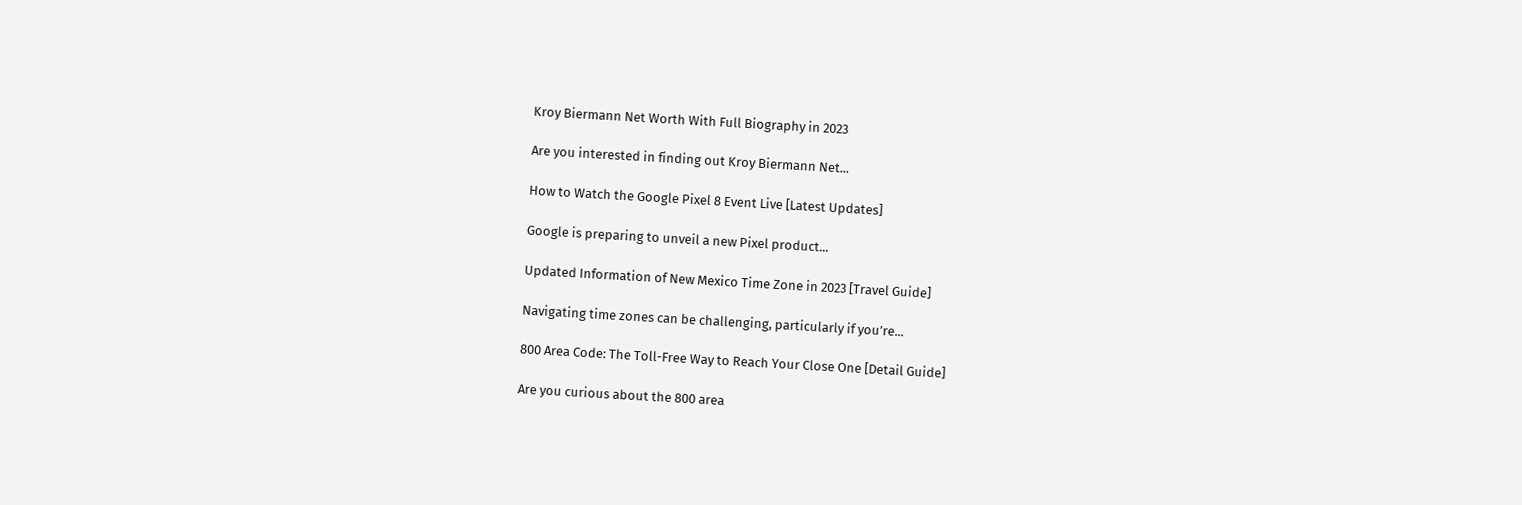Kroy Biermann Net Worth With Full Biography in 2023

Are you interested in finding out Kroy Biermann Net...

How to Watch the Google Pixel 8 Event Live [Latest Updates]

Google is preparing to unveil a new Pixel product...

Updated Information of New Mexico Time Zone in 2023 [Travel Guide]

Navigating time zones can be challenging, particularly if you’re...

800 Area Code: The Toll-Free Way to Reach Your Close One [Detail Guide]

Are you curious about the 800 area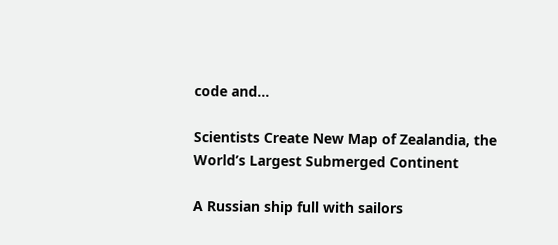code and...

Scientists Create New Map of Zealandia, the World’s Largest Submerged Continent

A Russian ship full with sailors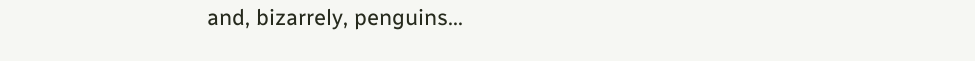and, bizarrely, penguins...